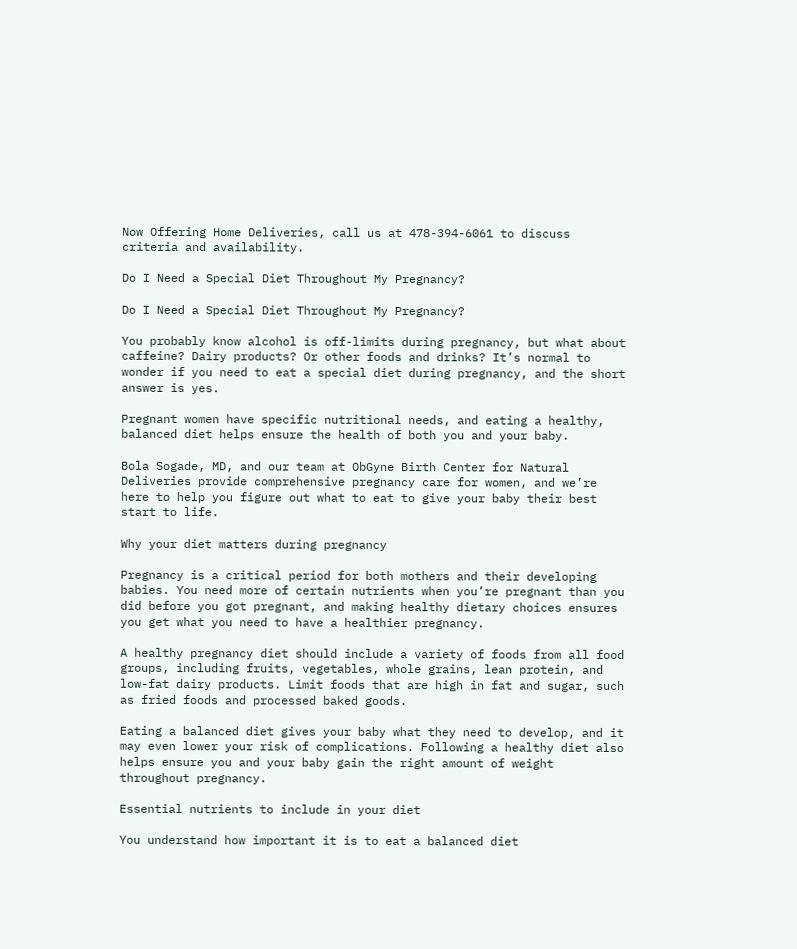Now Offering Home Deliveries, call us at 478-394-6061 to discuss criteria and availability.

Do I Need a Special Diet Throughout My Pregnancy?

Do I Need a Special Diet Throughout My Pregnancy?

You probably know alcohol is off-limits during pregnancy, but what about caffeine? Dairy products? Or other foods and drinks? It’s normal to wonder if you need to eat a special diet during pregnancy, and the short answer is yes.

Pregnant women have specific nutritional needs, and eating a healthy, balanced diet helps ensure the health of both you and your baby.

Bola Sogade, MD, and our team at ObGyne Birth Center for Natural Deliveries provide comprehensive pregnancy care for women, and we’re here to help you figure out what to eat to give your baby their best start to life.

Why your diet matters during pregnancy

Pregnancy is a critical period for both mothers and their developing babies. You need more of certain nutrients when you’re pregnant than you did before you got pregnant, and making healthy dietary choices ensures you get what you need to have a healthier pregnancy.

A healthy pregnancy diet should include a variety of foods from all food groups, including fruits, vegetables, whole grains, lean protein, and low-fat dairy products. Limit foods that are high in fat and sugar, such as fried foods and processed baked goods.

Eating a balanced diet gives your baby what they need to develop, and it may even lower your risk of complications. Following a healthy diet also helps ensure you and your baby gain the right amount of weight throughout pregnancy.

Essential nutrients to include in your diet

You understand how important it is to eat a balanced diet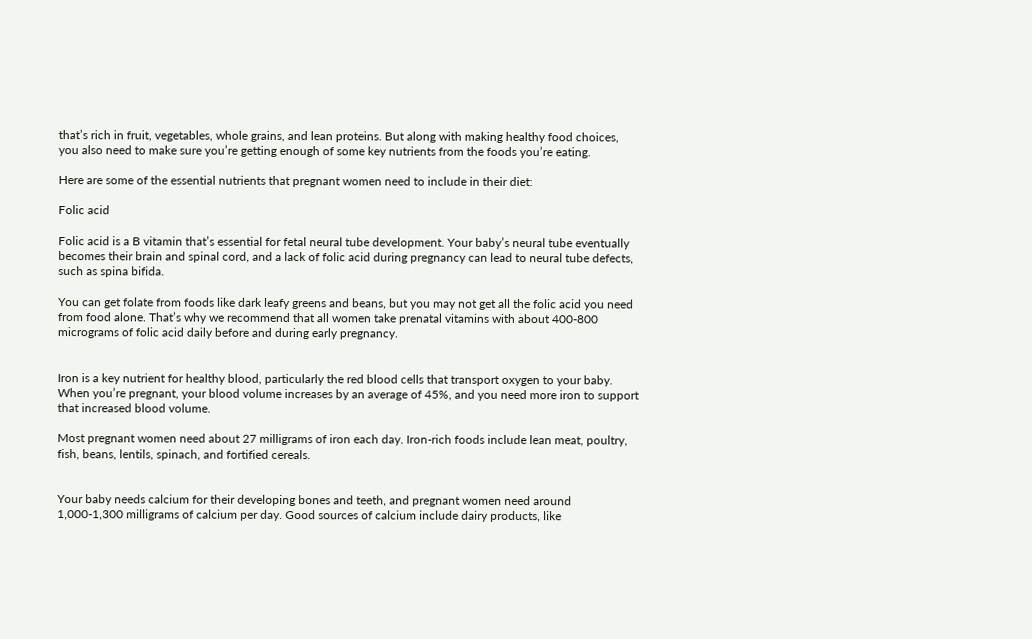that’s rich in fruit, vegetables, whole grains, and lean proteins. But along with making healthy food choices, you also need to make sure you’re getting enough of some key nutrients from the foods you’re eating.

Here are some of the essential nutrients that pregnant women need to include in their diet:

Folic acid

Folic acid is a B vitamin that’s essential for fetal neural tube development. Your baby’s neural tube eventually becomes their brain and spinal cord, and a lack of folic acid during pregnancy can lead to neural tube defects, such as spina bifida.

You can get folate from foods like dark leafy greens and beans, but you may not get all the folic acid you need from food alone. That’s why we recommend that all women take prenatal vitamins with about 400-800 micrograms of folic acid daily before and during early pregnancy.


Iron is a key nutrient for healthy blood, particularly the red blood cells that transport oxygen to your baby. When you’re pregnant, your blood volume increases by an average of 45%, and you need more iron to support that increased blood volume.

Most pregnant women need about 27 milligrams of iron each day. Iron-rich foods include lean meat, poultry, fish, beans, lentils, spinach, and fortified cereals.


Your baby needs calcium for their developing bones and teeth, and pregnant women need around 1,000-1,300 milligrams of calcium per day. Good sources of calcium include dairy products, like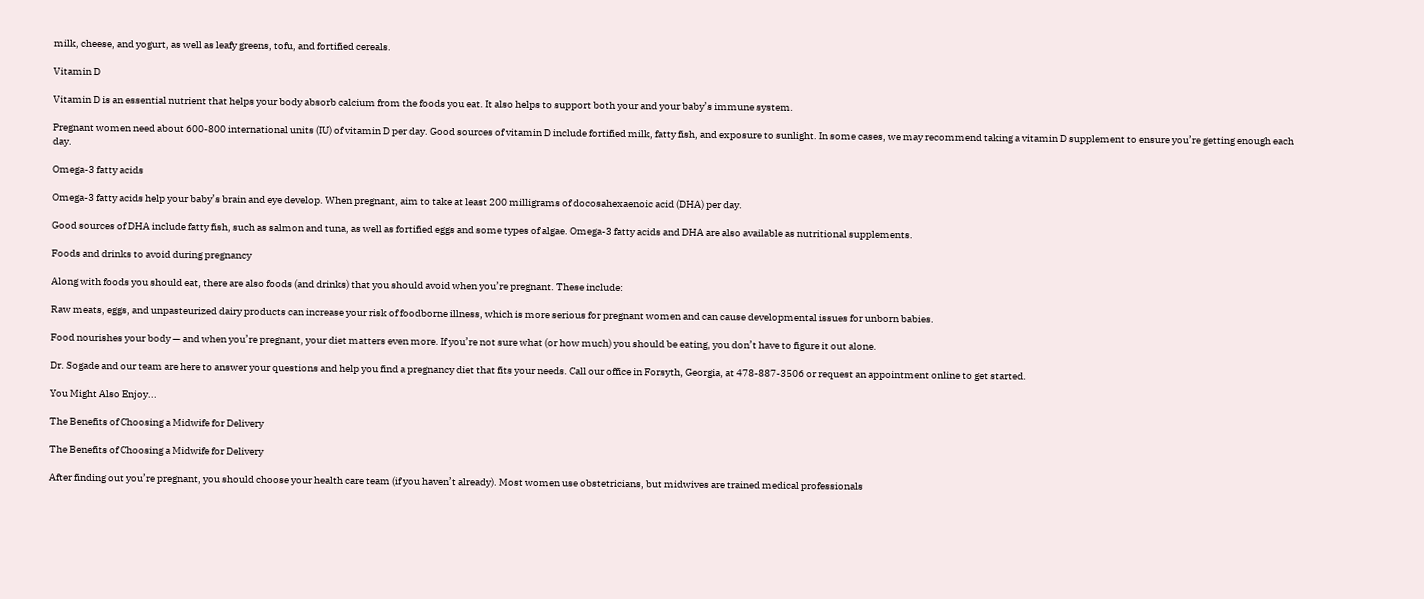milk, cheese, and yogurt, as well as leafy greens, tofu, and fortified cereals.

Vitamin D

Vitamin D is an essential nutrient that helps your body absorb calcium from the foods you eat. It also helps to support both your and your baby’s immune system.

Pregnant women need about 600-800 international units (IU) of vitamin D per day. Good sources of vitamin D include fortified milk, fatty fish, and exposure to sunlight. In some cases, we may recommend taking a vitamin D supplement to ensure you’re getting enough each day.

Omega-3 fatty acids

Omega-3 fatty acids help your baby’s brain and eye develop. When pregnant, aim to take at least 200 milligrams of docosahexaenoic acid (DHA) per day.

Good sources of DHA include fatty fish, such as salmon and tuna, as well as fortified eggs and some types of algae. Omega-3 fatty acids and DHA are also available as nutritional supplements.

Foods and drinks to avoid during pregnancy

Along with foods you should eat, there are also foods (and drinks) that you should avoid when you’re pregnant. These include:

Raw meats, eggs, and unpasteurized dairy products can increase your risk of foodborne illness, which is more serious for pregnant women and can cause developmental issues for unborn babies.

Food nourishes your body — and when you’re pregnant, your diet matters even more. If you’re not sure what (or how much) you should be eating, you don’t have to figure it out alone.

Dr. Sogade and our team are here to answer your questions and help you find a pregnancy diet that fits your needs. Call our office in Forsyth, Georgia, at 478-887-3506 or request an appointment online to get started.

You Might Also Enjoy...

The Benefits of Choosing a Midwife for Delivery

The Benefits of Choosing a Midwife for Delivery

After finding out you’re pregnant, you should choose your health care team (if you haven’t already). Most women use obstetricians, but midwives are trained medical professionals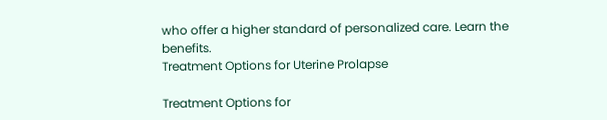who offer a higher standard of personalized care. Learn the benefits.
Treatment Options for Uterine Prolapse

Treatment Options for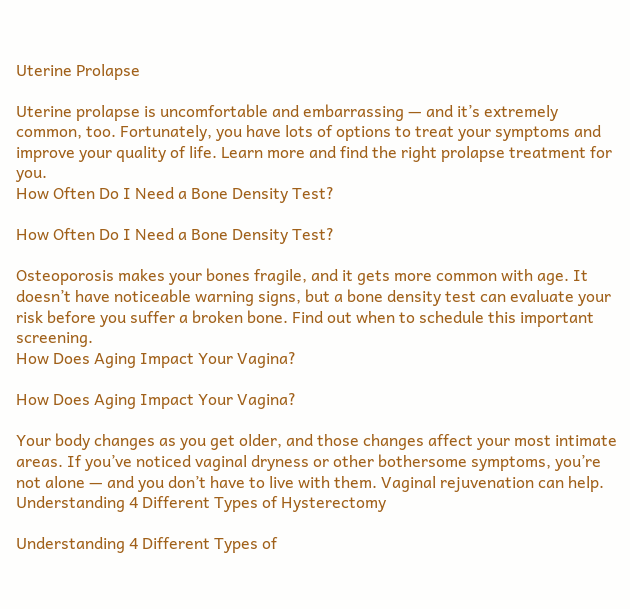Uterine Prolapse

Uterine prolapse is uncomfortable and embarrassing — and it’s extremely common, too. Fortunately, you have lots of options to treat your symptoms and improve your quality of life. Learn more and find the right prolapse treatment for you.
How Often Do I Need a Bone Density Test?

How Often Do I Need a Bone Density Test?

Osteoporosis makes your bones fragile, and it gets more common with age. It doesn’t have noticeable warning signs, but a bone density test can evaluate your risk before you suffer a broken bone. Find out when to schedule this important screening.
How Does Aging Impact Your Vagina?

How Does Aging Impact Your Vagina?

Your body changes as you get older, and those changes affect your most intimate areas. If you’ve noticed vaginal dryness or other bothersome symptoms, you’re not alone — and you don’t have to live with them. Vaginal rejuvenation can help.
Understanding 4 Different Types of Hysterectomy

Understanding 4 Different Types of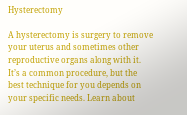Hysterectomy

A hysterectomy is surgery to remove your uterus and sometimes other reproductive organs along with it. It’s a common procedure, but the best technique for you depends on your specific needs. Learn about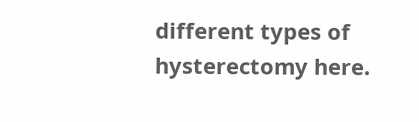different types of hysterectomy here.